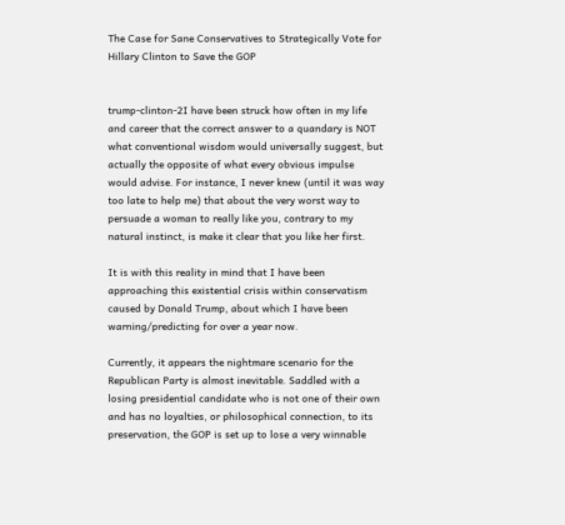The Case for Sane Conservatives to Strategically Vote for Hillary Clinton to Save the GOP


trump-clinton-2I have been struck how often in my life and career that the correct answer to a quandary is NOT what conventional wisdom would universally suggest, but actually the opposite of what every obvious impulse would advise. For instance, I never knew (until it was way too late to help me) that about the very worst way to persuade a woman to really like you, contrary to my natural instinct, is make it clear that you like her first.

It is with this reality in mind that I have been approaching this existential crisis within conservatism caused by Donald Trump, about which I have been warning/predicting for over a year now.

Currently, it appears the nightmare scenario for the Republican Party is almost inevitable. Saddled with a losing presidential candidate who is not one of their own and has no loyalties, or philosophical connection, to its preservation, the GOP is set up to lose a very winnable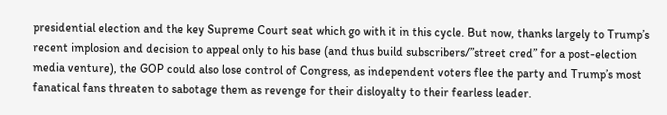presidential election and the key Supreme Court seat which go with it in this cycle. But now, thanks largely to Trump’s recent implosion and decision to appeal only to his base (and thus build subscribers/”street cred” for a post-election media venture), the GOP could also lose control of Congress, as independent voters flee the party and Trump’s most fanatical fans threaten to sabotage them as revenge for their disloyalty to their fearless leader.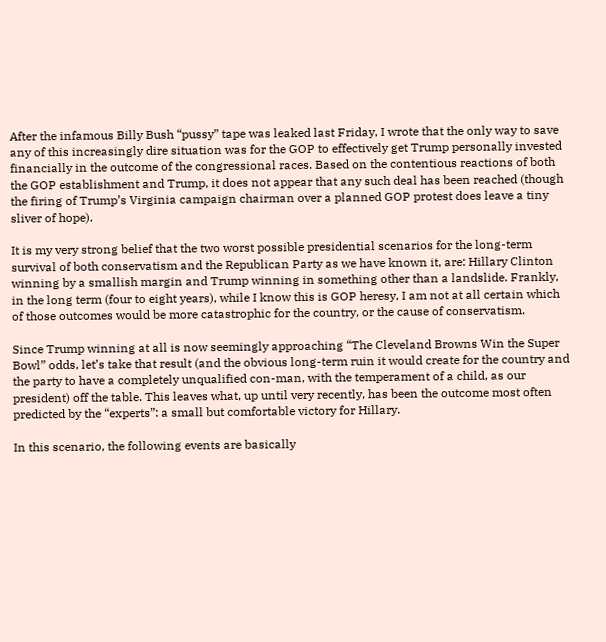After the infamous Billy Bush “pussy” tape was leaked last Friday, I wrote that the only way to save any of this increasingly dire situation was for the GOP to effectively get Trump personally invested financially in the outcome of the congressional races. Based on the contentious reactions of both the GOP establishment and Trump, it does not appear that any such deal has been reached (though the firing of Trump’s Virginia campaign chairman over a planned GOP protest does leave a tiny sliver of hope).

It is my very strong belief that the two worst possible presidential scenarios for the long-term survival of both conservatism and the Republican Party as we have known it, are: Hillary Clinton winning by a smallish margin and Trump winning in something other than a landslide. Frankly, in the long term (four to eight years), while I know this is GOP heresy, I am not at all certain which of those outcomes would be more catastrophic for the country, or the cause of conservatism.

Since Trump winning at all is now seemingly approaching “The Cleveland Browns Win the Super Bowl” odds, let’s take that result (and the obvious long-term ruin it would create for the country and the party to have a completely unqualified con-man, with the temperament of a child, as our president) off the table. This leaves what, up until very recently, has been the outcome most often predicted by the “experts”: a small but comfortable victory for Hillary.

In this scenario, the following events are basically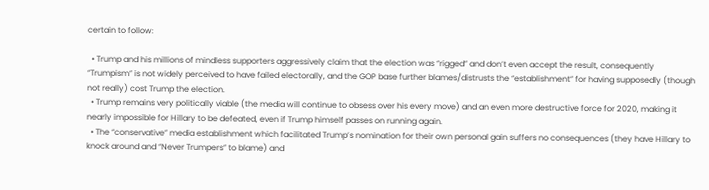certain to follow:

  • Trump and his millions of mindless supporters aggressively claim that the election was “rigged” and don’t even accept the result, consequently “Trumpism” is not widely perceived to have failed electorally, and the GOP base further blames/distrusts the “establishment” for having supposedly (though not really) cost Trump the election.
  • Trump remains very politically viable (the media will continue to obsess over his every move) and an even more destructive force for 2020, making it nearly impossible for Hillary to be defeated, even if Trump himself passes on running again.
  • The “conservative” media establishment which facilitated Trump’s nomination for their own personal gain suffers no consequences (they have Hillary to knock around and “Never Trumpers” to blame) and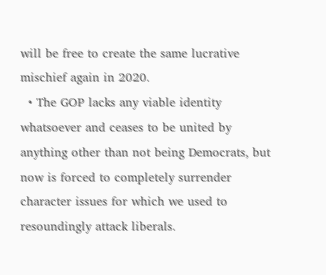will be free to create the same lucrative mischief again in 2020.
  • The GOP lacks any viable identity whatsoever and ceases to be united by anything other than not being Democrats, but now is forced to completely surrender character issues for which we used to resoundingly attack liberals.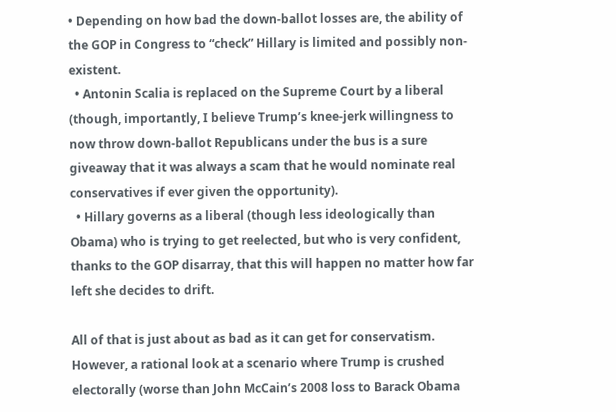• Depending on how bad the down-ballot losses are, the ability of the GOP in Congress to “check” Hillary is limited and possibly non-existent.
  • Antonin Scalia is replaced on the Supreme Court by a liberal (though, importantly, I believe Trump’s knee-jerk willingness to now throw down-ballot Republicans under the bus is a sure giveaway that it was always a scam that he would nominate real conservatives if ever given the opportunity).
  • Hillary governs as a liberal (though less ideologically than Obama) who is trying to get reelected, but who is very confident, thanks to the GOP disarray, that this will happen no matter how far left she decides to drift.

All of that is just about as bad as it can get for conservatism. However, a rational look at a scenario where Trump is crushed electorally (worse than John McCain’s 2008 loss to Barack Obama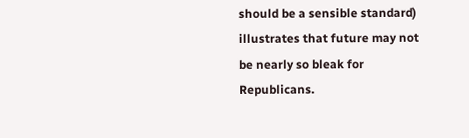should be a sensible standard) illustrates that future may not be nearly so bleak for Republicans.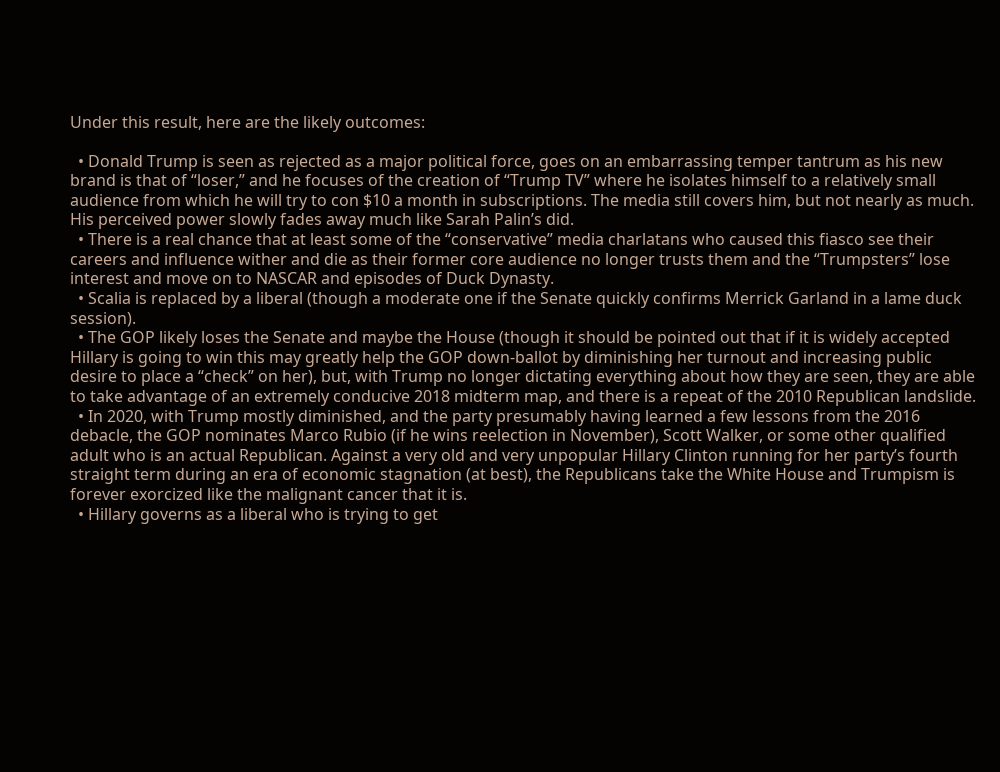Under this result, here are the likely outcomes:

  • Donald Trump is seen as rejected as a major political force, goes on an embarrassing temper tantrum as his new brand is that of “loser,” and he focuses of the creation of “Trump TV” where he isolates himself to a relatively small audience from which he will try to con $10 a month in subscriptions. The media still covers him, but not nearly as much. His perceived power slowly fades away much like Sarah Palin’s did.
  • There is a real chance that at least some of the “conservative” media charlatans who caused this fiasco see their careers and influence wither and die as their former core audience no longer trusts them and the “Trumpsters” lose interest and move on to NASCAR and episodes of Duck Dynasty.
  • Scalia is replaced by a liberal (though a moderate one if the Senate quickly confirms Merrick Garland in a lame duck session).
  • The GOP likely loses the Senate and maybe the House (though it should be pointed out that if it is widely accepted Hillary is going to win this may greatly help the GOP down-ballot by diminishing her turnout and increasing public desire to place a “check” on her), but, with Trump no longer dictating everything about how they are seen, they are able to take advantage of an extremely conducive 2018 midterm map, and there is a repeat of the 2010 Republican landslide.
  • In 2020, with Trump mostly diminished, and the party presumably having learned a few lessons from the 2016 debacle, the GOP nominates Marco Rubio (if he wins reelection in November), Scott Walker, or some other qualified adult who is an actual Republican. Against a very old and very unpopular Hillary Clinton running for her party’s fourth straight term during an era of economic stagnation (at best), the Republicans take the White House and Trumpism is forever exorcized like the malignant cancer that it is.
  • Hillary governs as a liberal who is trying to get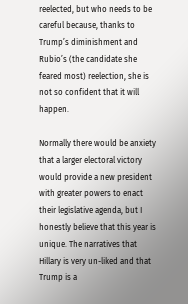reelected, but who needs to be careful because, thanks to Trump’s diminishment and Rubio’s (the candidate she feared most) reelection, she is not so confident that it will happen.

Normally there would be anxiety that a larger electoral victory would provide a new president with greater powers to enact their legislative agenda, but I honestly believe that this year is unique. The narratives that Hillary is very un-liked and that Trump is a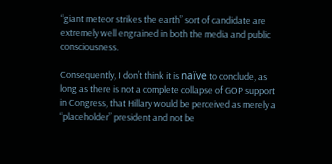“giant meteor strikes the earth” sort of candidate are extremely well engrained in both the media and public consciousness.

Consequently, I don’t think it is naïve to conclude, as long as there is not a complete collapse of GOP support in Congress, that Hillary would be perceived as merely a “placeholder” president and not be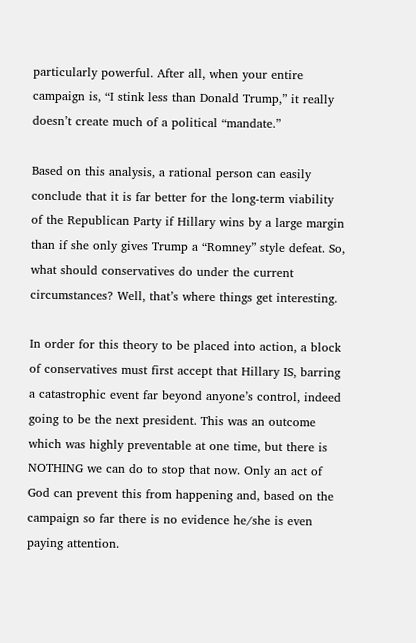particularly powerful. After all, when your entire campaign is, “I stink less than Donald Trump,” it really doesn’t create much of a political “mandate.”

Based on this analysis, a rational person can easily conclude that it is far better for the long-term viability of the Republican Party if Hillary wins by a large margin than if she only gives Trump a “Romney” style defeat. So, what should conservatives do under the current circumstances? Well, that’s where things get interesting.

In order for this theory to be placed into action, a block of conservatives must first accept that Hillary IS, barring a catastrophic event far beyond anyone’s control, indeed going to be the next president. This was an outcome which was highly preventable at one time, but there is NOTHING we can do to stop that now. Only an act of God can prevent this from happening and, based on the campaign so far there is no evidence he/she is even paying attention.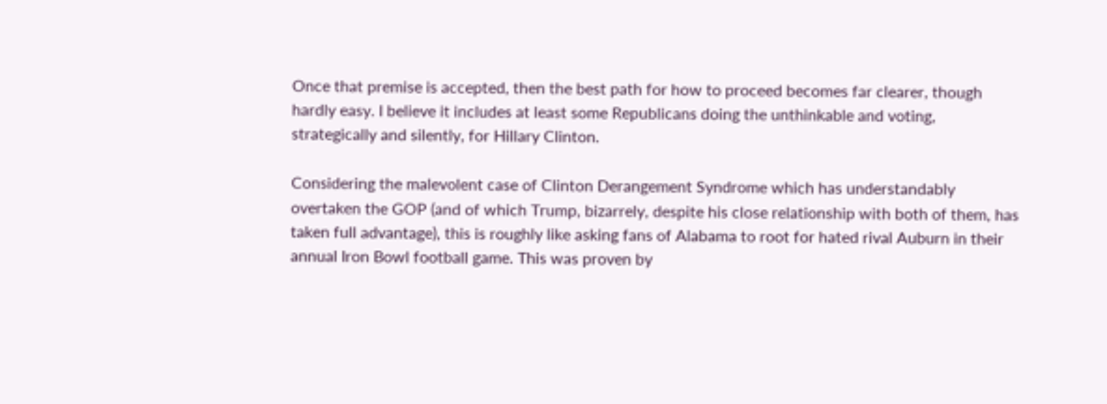Once that premise is accepted, then the best path for how to proceed becomes far clearer, though hardly easy. I believe it includes at least some Republicans doing the unthinkable and voting, strategically and silently, for Hillary Clinton.

Considering the malevolent case of Clinton Derangement Syndrome which has understandably overtaken the GOP (and of which Trump, bizarrely, despite his close relationship with both of them, has taken full advantage), this is roughly like asking fans of Alabama to root for hated rival Auburn in their annual Iron Bowl football game. This was proven by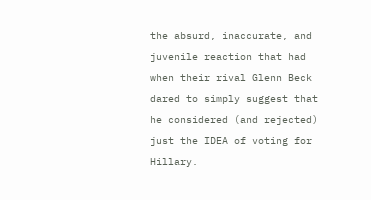the absurd, inaccurate, and juvenile reaction that had when their rival Glenn Beck dared to simply suggest that he considered (and rejected) just the IDEA of voting for Hillary.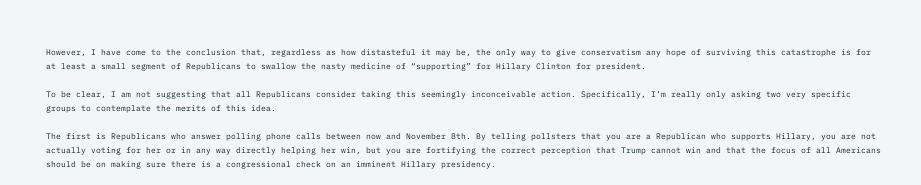However, I have come to the conclusion that, regardless as how distasteful it may be, the only way to give conservatism any hope of surviving this catastrophe is for at least a small segment of Republicans to swallow the nasty medicine of “supporting” for Hillary Clinton for president.

To be clear, I am not suggesting that all Republicans consider taking this seemingly inconceivable action. Specifically, I’m really only asking two very specific groups to contemplate the merits of this idea.

The first is Republicans who answer polling phone calls between now and November 8th. By telling pollsters that you are a Republican who supports Hillary, you are not actually voting for her or in any way directly helping her win, but you are fortifying the correct perception that Trump cannot win and that the focus of all Americans should be on making sure there is a congressional check on an imminent Hillary presidency.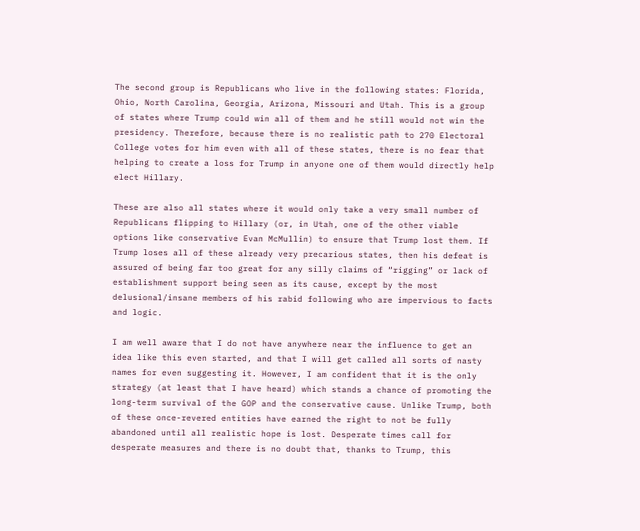The second group is Republicans who live in the following states: Florida, Ohio, North Carolina, Georgia, Arizona, Missouri and Utah. This is a group of states where Trump could win all of them and he still would not win the presidency. Therefore, because there is no realistic path to 270 Electoral College votes for him even with all of these states, there is no fear that helping to create a loss for Trump in anyone one of them would directly help elect Hillary.

These are also all states where it would only take a very small number of Republicans flipping to Hillary (or, in Utah, one of the other viable options like conservative Evan McMullin) to ensure that Trump lost them. If Trump loses all of these already very precarious states, then his defeat is assured of being far too great for any silly claims of “rigging” or lack of establishment support being seen as its cause, except by the most delusional/insane members of his rabid following who are impervious to facts and logic.

I am well aware that I do not have anywhere near the influence to get an idea like this even started, and that I will get called all sorts of nasty names for even suggesting it. However, I am confident that it is the only strategy (at least that I have heard) which stands a chance of promoting the long-term survival of the GOP and the conservative cause. Unlike Trump, both of these once-revered entities have earned the right to not be fully abandoned until all realistic hope is lost. Desperate times call for desperate measures and there is no doubt that, thanks to Trump, this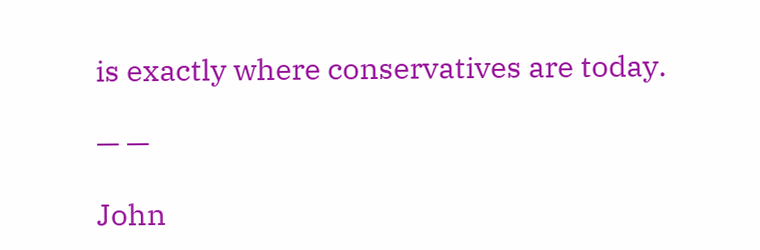is exactly where conservatives are today.

— —

John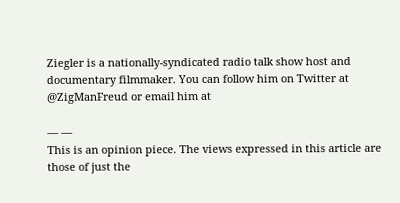Ziegler is a nationally-syndicated radio talk show host and documentary filmmaker. You can follow him on Twitter at @ZigManFreud or email him at

— —
This is an opinion piece. The views expressed in this article are those of just the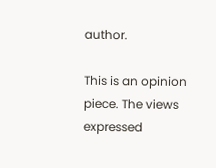author.

This is an opinion piece. The views expressed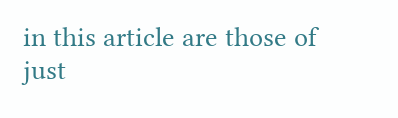in this article are those of just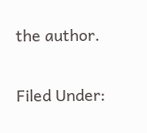the author.

Filed Under: